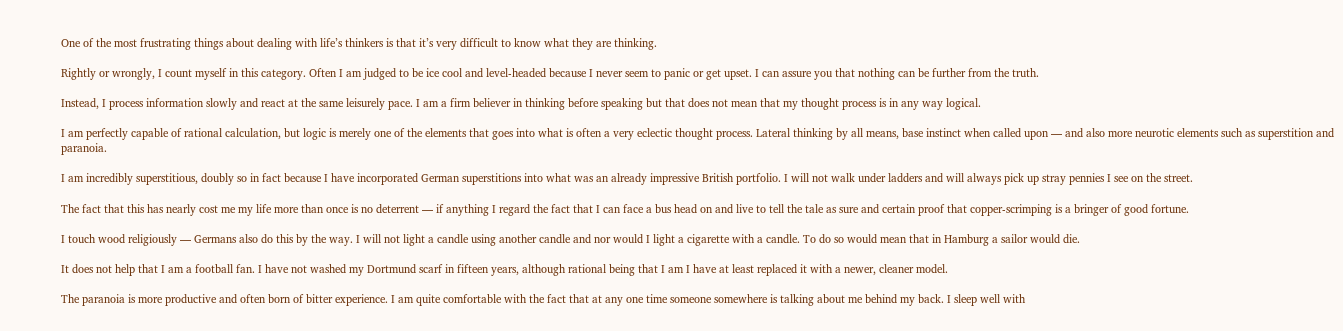One of the most frustrating things about dealing with life’s thinkers is that it’s very difficult to know what they are thinking.

Rightly or wrongly, I count myself in this category. Often I am judged to be ice cool and level-headed because I never seem to panic or get upset. I can assure you that nothing can be further from the truth.

Instead, I process information slowly and react at the same leisurely pace. I am a firm believer in thinking before speaking but that does not mean that my thought process is in any way logical.

I am perfectly capable of rational calculation, but logic is merely one of the elements that goes into what is often a very eclectic thought process. Lateral thinking by all means, base instinct when called upon — and also more neurotic elements such as superstition and paranoia.

I am incredibly superstitious, doubly so in fact because I have incorporated German superstitions into what was an already impressive British portfolio. I will not walk under ladders and will always pick up stray pennies I see on the street.

The fact that this has nearly cost me my life more than once is no deterrent — if anything I regard the fact that I can face a bus head on and live to tell the tale as sure and certain proof that copper-scrimping is a bringer of good fortune.

I touch wood religiously — Germans also do this by the way. I will not light a candle using another candle and nor would I light a cigarette with a candle. To do so would mean that in Hamburg a sailor would die.

It does not help that I am a football fan. I have not washed my Dortmund scarf in fifteen years, although rational being that I am I have at least replaced it with a newer, cleaner model.

The paranoia is more productive and often born of bitter experience. I am quite comfortable with the fact that at any one time someone somewhere is talking about me behind my back. I sleep well with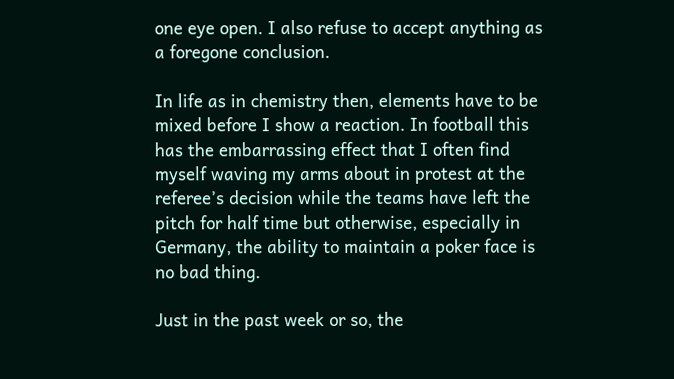one eye open. I also refuse to accept anything as a foregone conclusion.

In life as in chemistry then, elements have to be mixed before I show a reaction. In football this has the embarrassing effect that I often find myself waving my arms about in protest at the referee’s decision while the teams have left the pitch for half time but otherwise, especially in Germany, the ability to maintain a poker face is no bad thing.

Just in the past week or so, the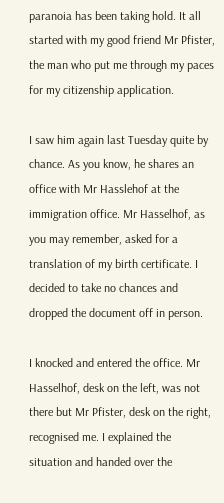paranoia has been taking hold. It all started with my good friend Mr Pfister, the man who put me through my paces for my citizenship application.

I saw him again last Tuesday quite by chance. As you know, he shares an office with Mr Hasslehof at the immigration office. Mr Hasselhof, as you may remember, asked for a translation of my birth certificate. I decided to take no chances and dropped the document off in person.

I knocked and entered the office. Mr Hasselhof, desk on the left, was not there but Mr Pfister, desk on the right, recognised me. I explained the situation and handed over the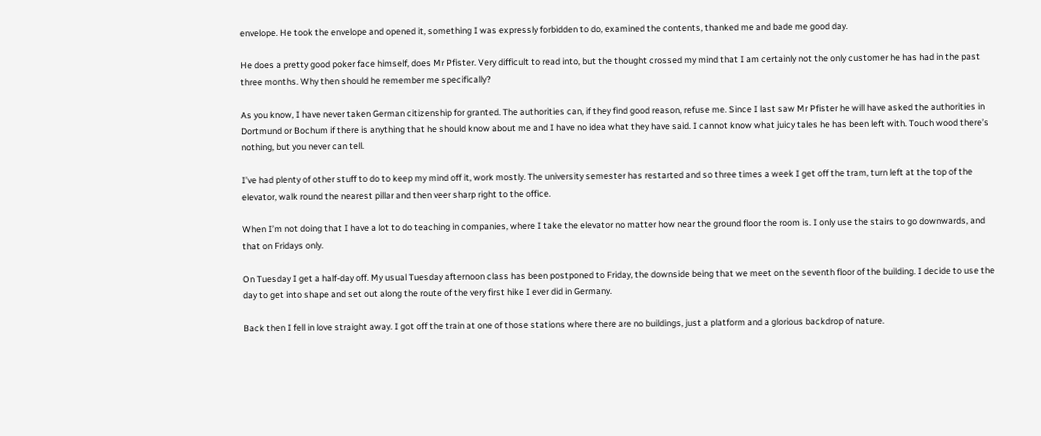envelope. He took the envelope and opened it, something I was expressly forbidden to do, examined the contents, thanked me and bade me good day.

He does a pretty good poker face himself, does Mr Pfister. Very difficult to read into, but the thought crossed my mind that I am certainly not the only customer he has had in the past three months. Why then should he remember me specifically?

As you know, I have never taken German citizenship for granted. The authorities can, if they find good reason, refuse me. Since I last saw Mr Pfister he will have asked the authorities in Dortmund or Bochum if there is anything that he should know about me and I have no idea what they have said. I cannot know what juicy tales he has been left with. Touch wood there’s nothing, but you never can tell.

I’ve had plenty of other stuff to do to keep my mind off it, work mostly. The university semester has restarted and so three times a week I get off the tram, turn left at the top of the elevator, walk round the nearest pillar and then veer sharp right to the office.

When I’m not doing that I have a lot to do teaching in companies, where I take the elevator no matter how near the ground floor the room is. I only use the stairs to go downwards, and that on Fridays only.

On Tuesday I get a half-day off. My usual Tuesday afternoon class has been postponed to Friday, the downside being that we meet on the seventh floor of the building. I decide to use the day to get into shape and set out along the route of the very first hike I ever did in Germany.

Back then I fell in love straight away. I got off the train at one of those stations where there are no buildings, just a platform and a glorious backdrop of nature.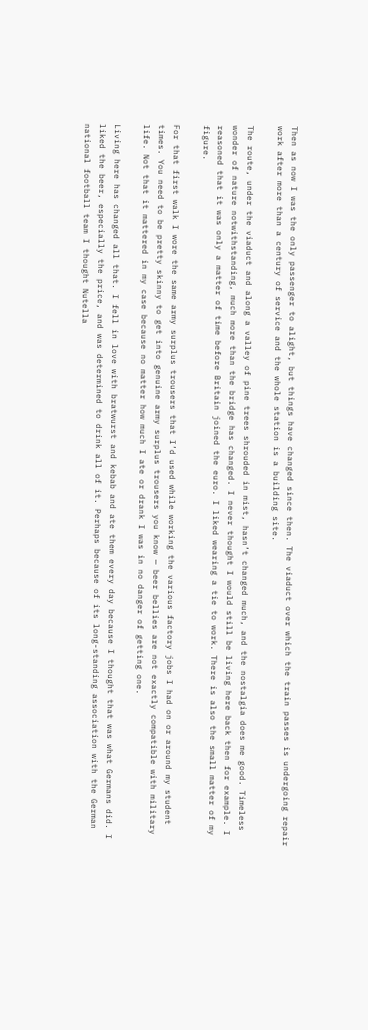Then as now I was the only passenger to alight, but things have changed since then. The viaduct over which the train passes is undergoing repair work after more than a century of service and the whole station is a building site.

The route, under the viaduct and along a valley of pine trees shrouded in mist, hasn’t changed much, and the nostalgia does me good. Timeless wonder of nature notwithstanding, much more than the bridge has changed. I never thought I would still be living here back then for example. I reasoned that it was only a matter of time before Britain joined the euro. I liked wearing a tie to work. There is also the small matter of my figure.

For that first walk I wore the same army surplus trousers that I’d used while working the various factory jobs I had on or around my student times. You need to be pretty skinny to get into genuine army surplus trousers you know — beer bellies are not exactly compatible with military life. Not that it mattered in my case because no matter how much I ate or drank I was in no danger of getting one.

Living here has changed all that. I fell in love with bratwurst and kebab and ate them every day because I thought that was what Germans did. I liked the beer, especially the price, and was determined to drink all of it. Perhaps because of its long-standing association with the German national football team I thought Nutella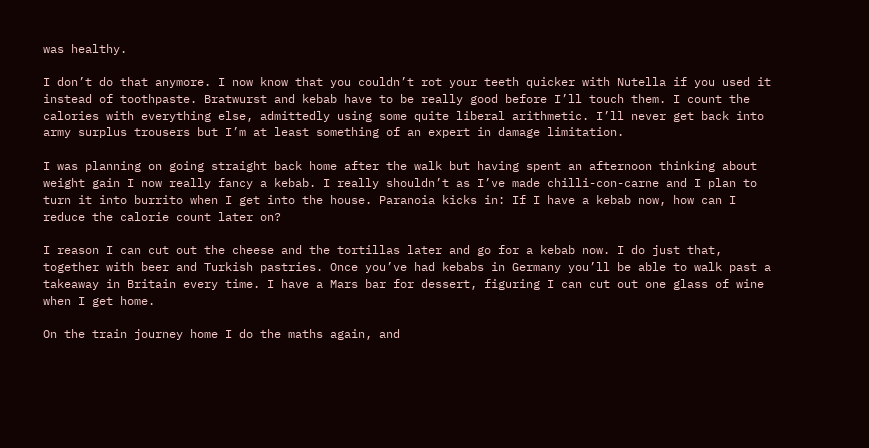was healthy.

I don’t do that anymore. I now know that you couldn’t rot your teeth quicker with Nutella if you used it instead of toothpaste. Bratwurst and kebab have to be really good before I’ll touch them. I count the calories with everything else, admittedly using some quite liberal arithmetic. I’ll never get back into army surplus trousers but I’m at least something of an expert in damage limitation.

I was planning on going straight back home after the walk but having spent an afternoon thinking about weight gain I now really fancy a kebab. I really shouldn’t as I’ve made chilli-con-carne and I plan to turn it into burrito when I get into the house. Paranoia kicks in: If I have a kebab now, how can I reduce the calorie count later on?

I reason I can cut out the cheese and the tortillas later and go for a kebab now. I do just that, together with beer and Turkish pastries. Once you’ve had kebabs in Germany you’ll be able to walk past a takeaway in Britain every time. I have a Mars bar for dessert, figuring I can cut out one glass of wine when I get home.

On the train journey home I do the maths again, and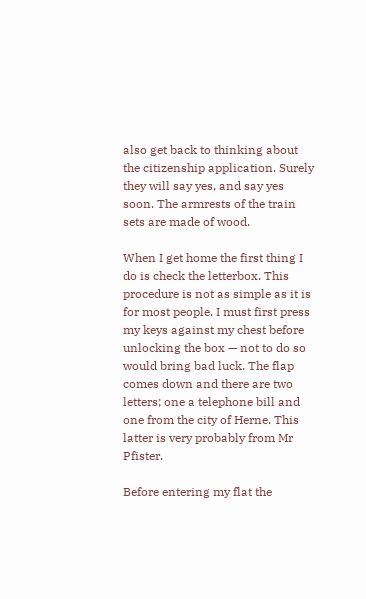also get back to thinking about the citizenship application. Surely they will say yes, and say yes soon. The armrests of the train sets are made of wood.

When I get home the first thing I do is check the letterbox. This procedure is not as simple as it is for most people. I must first press my keys against my chest before unlocking the box — not to do so would bring bad luck. The flap comes down and there are two letters; one a telephone bill and one from the city of Herne. This latter is very probably from Mr Pfister.

Before entering my flat the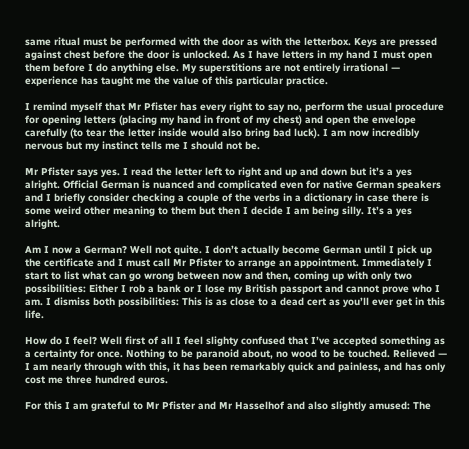same ritual must be performed with the door as with the letterbox. Keys are pressed against chest before the door is unlocked. As I have letters in my hand I must open them before I do anything else. My superstitions are not entirely irrational — experience has taught me the value of this particular practice.

I remind myself that Mr Pfister has every right to say no, perform the usual procedure for opening letters (placing my hand in front of my chest) and open the envelope carefully (to tear the letter inside would also bring bad luck). I am now incredibly nervous but my instinct tells me I should not be.

Mr Pfister says yes. I read the letter left to right and up and down but it’s a yes alright. Official German is nuanced and complicated even for native German speakers and I briefly consider checking a couple of the verbs in a dictionary in case there is some weird other meaning to them but then I decide I am being silly. It’s a yes alright.

Am I now a German? Well not quite. I don’t actually become German until I pick up the certificate and I must call Mr Pfister to arrange an appointment. Immediately I start to list what can go wrong between now and then, coming up with only two possibilities: Either I rob a bank or I lose my British passport and cannot prove who I am. I dismiss both possibilities: This is as close to a dead cert as you’ll ever get in this life.

How do I feel? Well first of all I feel slighty confused that I’ve accepted something as a certainty for once. Nothing to be paranoid about, no wood to be touched. Relieved — I am nearly through with this, it has been remarkably quick and painless, and has only cost me three hundred euros.

For this I am grateful to Mr Pfister and Mr Hasselhof and also slightly amused: The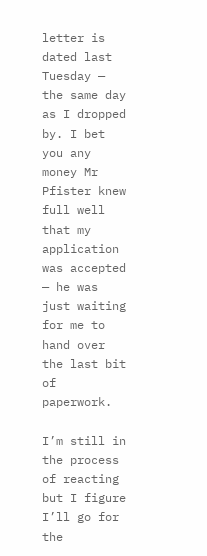letter is dated last Tuesday — the same day as I dropped by. I bet you any money Mr Pfister knew full well that my application was accepted — he was just waiting for me to hand over the last bit of paperwork.

I’m still in the process of reacting but I figure I’ll go for the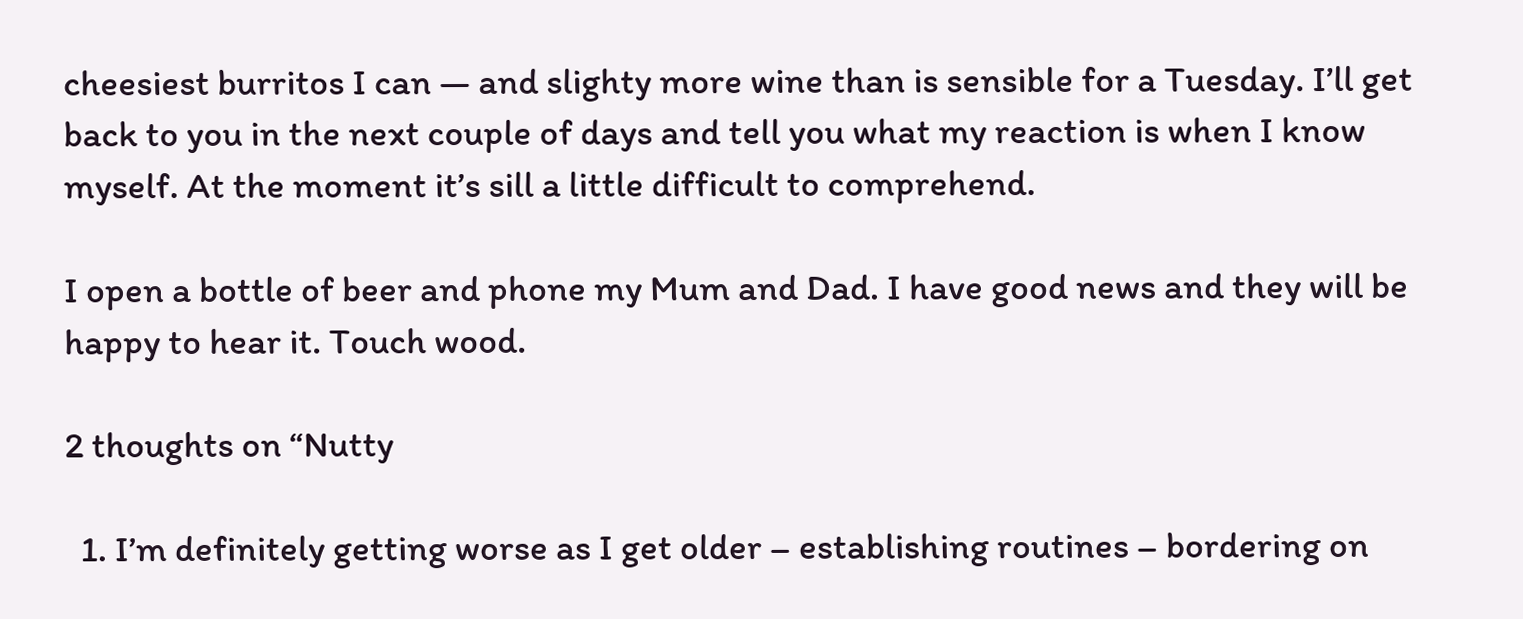cheesiest burritos I can — and slighty more wine than is sensible for a Tuesday. I’ll get back to you in the next couple of days and tell you what my reaction is when I know myself. At the moment it’s sill a little difficult to comprehend.

I open a bottle of beer and phone my Mum and Dad. I have good news and they will be happy to hear it. Touch wood.

2 thoughts on “Nutty

  1. I’m definitely getting worse as I get older – establishing routines – bordering on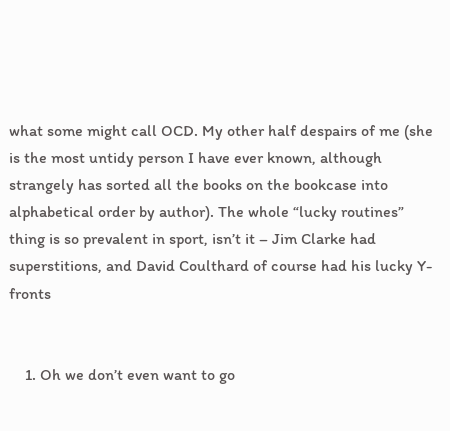what some might call OCD. My other half despairs of me (she is the most untidy person I have ever known, although strangely has sorted all the books on the bookcase into alphabetical order by author). The whole “lucky routines” thing is so prevalent in sport, isn’t it – Jim Clarke had superstitions, and David Coulthard of course had his lucky Y-fronts


    1. Oh we don’t even want to go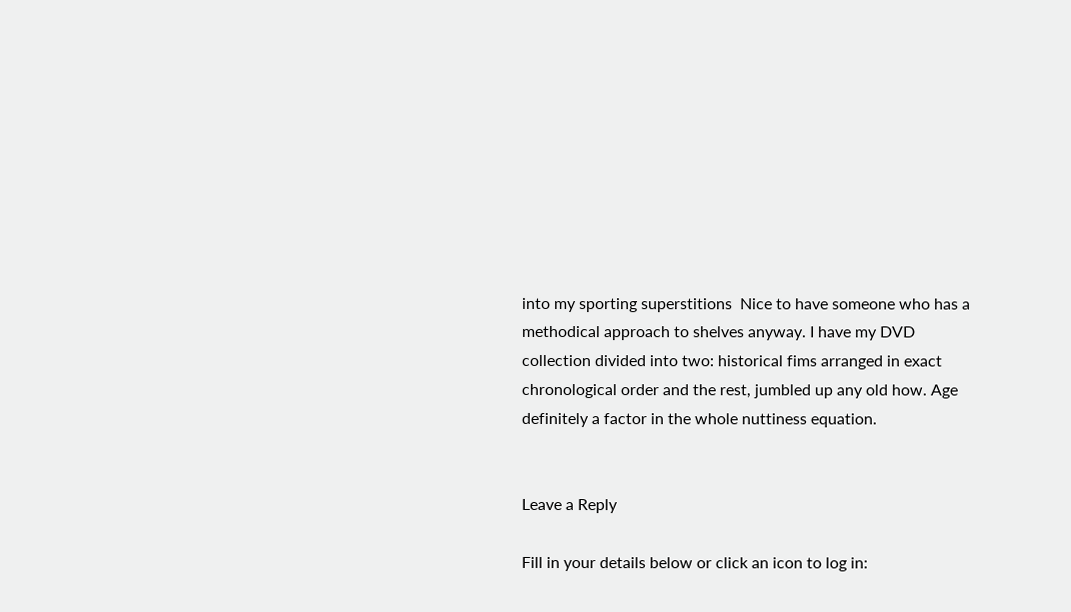into my sporting superstitions  Nice to have someone who has a methodical approach to shelves anyway. I have my DVD collection divided into two: historical fims arranged in exact chronological order and the rest, jumbled up any old how. Age definitely a factor in the whole nuttiness equation.


Leave a Reply

Fill in your details below or click an icon to log in: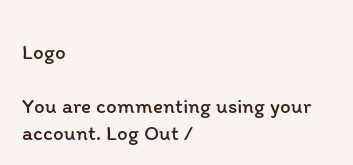Logo

You are commenting using your account. Log Out /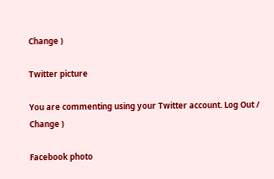Change )

Twitter picture

You are commenting using your Twitter account. Log Out /  Change )

Facebook photo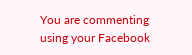You are commenting using your Facebook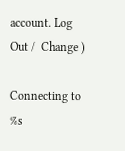account. Log Out /  Change )

Connecting to %s